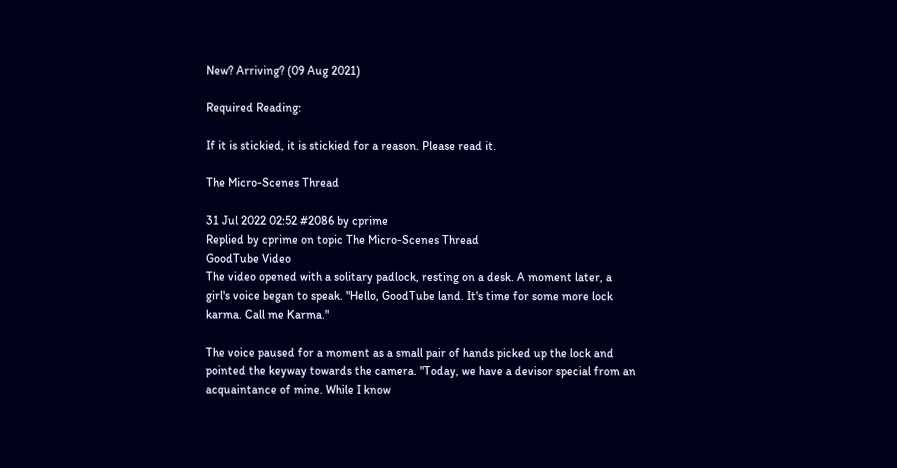New? Arriving? (09 Aug 2021)

Required Reading:

If it is stickied, it is stickied for a reason. Please read it.

The Micro-Scenes Thread

31 Jul 2022 02:52 #2086 by cprime
Replied by cprime on topic The Micro-Scenes Thread
GoodTube Video
The video opened with a solitary padlock, resting on a desk. A moment later, a girl's voice began to speak. "Hello, GoodTube land. It's time for some more lock karma. Call me Karma."

The voice paused for a moment as a small pair of hands picked up the lock and pointed the keyway towards the camera. "Today, we have a devisor special from an acquaintance of mine. While I know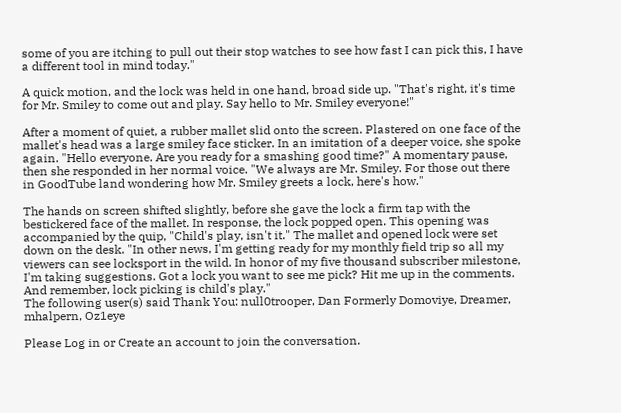some of you are itching to pull out their stop watches to see how fast I can pick this, I have a different tool in mind today."

A quick motion, and the lock was held in one hand, broad side up. "That's right, it's time for Mr. Smiley to come out and play. Say hello to Mr. Smiley everyone!"

After a moment of quiet, a rubber mallet slid onto the screen. Plastered on one face of the mallet's head was a large smiley face sticker. In an imitation of a deeper voice, she spoke again. "Hello everyone. Are you ready for a smashing good time?" A momentary pause, then she responded in her normal voice. "We always are Mr. Smiley. For those out there in GoodTube land wondering how Mr. Smiley greets a lock, here's how."

The hands on screen shifted slightly, before she gave the lock a firm tap with the bestickered face of the mallet. In response, the lock popped open. This opening was accompanied by the quip, "Child's play, isn't it." The mallet and opened lock were set down on the desk. "In other news, I'm getting ready for my monthly field trip so all my viewers can see locksport in the wild. In honor of my five thousand subscriber milestone, I'm taking suggestions. Got a lock you want to see me pick? Hit me up in the comments. And remember, lock picking is child's play."
The following user(s) said Thank You: null0trooper, Dan Formerly Domoviye, Dreamer, mhalpern, Oz1eye

Please Log in or Create an account to join the conversation.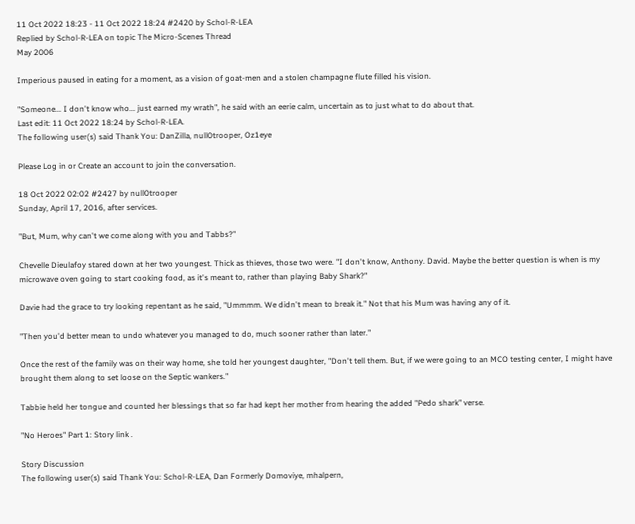11 Oct 2022 18:23 - 11 Oct 2022 18:24 #2420 by Schol-R-LEA
Replied by Schol-R-LEA on topic The Micro-Scenes Thread
May 2006

Imperious paused in eating for a moment, as a vision of goat-men and a stolen champagne flute filled his vision.

"Someone... I don't know who... just earned my wrath", he said with an eerie calm, uncertain as to just what to do about that.
Last edit: 11 Oct 2022 18:24 by Schol-R-LEA.
The following user(s) said Thank You: DanZilla, null0trooper, Oz1eye

Please Log in or Create an account to join the conversation.

18 Oct 2022 02:02 #2427 by null0trooper
Sunday, April 17, 2016, after services.

"But, Mum, why can't we come along with you and Tabbs?"

Chevelle Dieulafoy stared down at her two youngest. Thick as thieves, those two were. "I don't know, Anthony. David. Maybe the better question is when is my microwave oven going to start cooking food, as it's meant to, rather than playing Baby Shark?"

Davie had the grace to try looking repentant as he said, "Ummmm. We didn't mean to break it." Not that his Mum was having any of it.

"Then you'd better mean to undo whatever you managed to do, much sooner rather than later."

Once the rest of the family was on their way home, she told her youngest daughter, "Don't tell them. But, if we were going to an MCO testing center, I might have brought them along to set loose on the Septic wankers."

Tabbie held her tongue and counted her blessings that so far had kept her mother from hearing the added "Pedo shark" verse.

"No Heroes" Part 1: Story link .

Story Discussion
The following user(s) said Thank You: Schol-R-LEA, Dan Formerly Domoviye, mhalpern,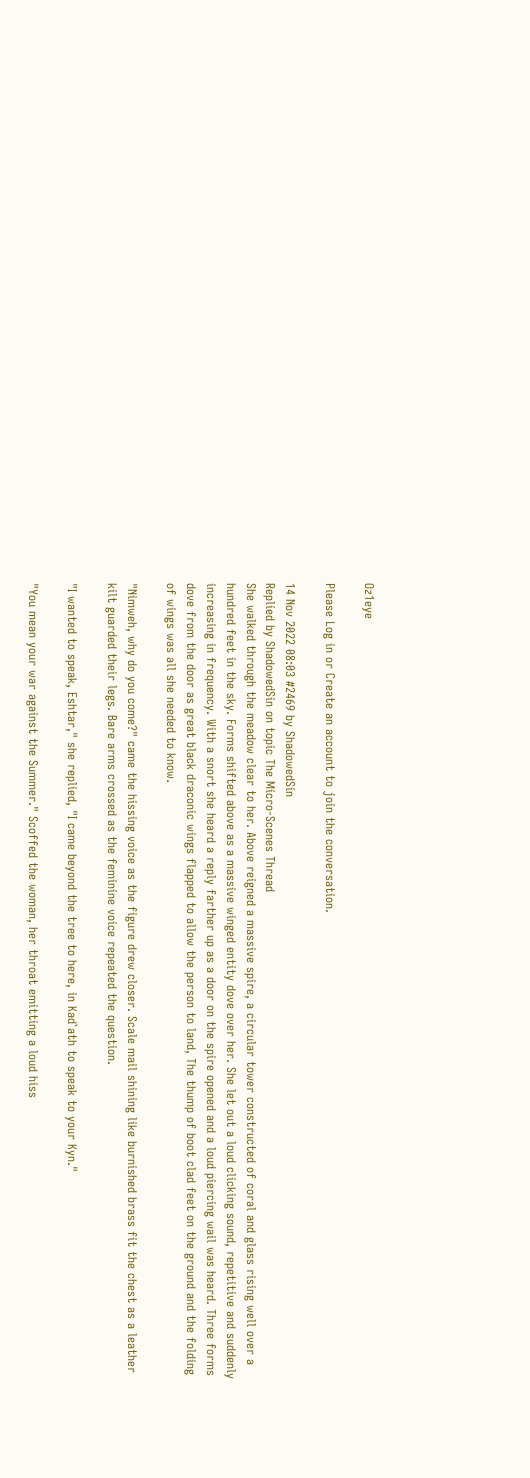Oz1eye

Please Log in or Create an account to join the conversation.

14 Nov 2022 08:03 #2469 by ShadowedSin
Replied by ShadowedSin on topic The Micro-Scenes Thread
She walked through the meadow clear to her. Above reigned a massive spire, a circular tower constructed of coral and glass rising well over a hundred feet in the sky. Forms shifted above as a massive winged entity dove over her. She let out a loud clicking sound, repetitive and suddenly increasing in frequency. With a snort she heard a reply farther up as a door on the spire opened and a loud piercing wail was heard. Three forms dove from the door as great black draconic wings flapped to allow the person to land, The thump of boot clad feet on the ground and the folding of wings was all she needed to know.

"Nimweh, why do you come?" came the hissing voice as the figure drew closer. Scale mail shining like burnished brass fit the chest as a leather kilt guarded their legs. Bare arms crossed as the feminine voice repeated the question.

"I wanted to speak, Eshtar," she replied, "I came beyond the tree to here, in Kad`ath to speak to your Kyn."

"You mean your war against the Summer." Scoffed the woman, her throat emitting a loud hiss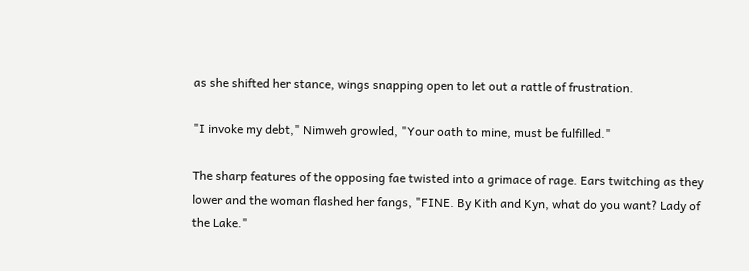as she shifted her stance, wings snapping open to let out a rattle of frustration.

"I invoke my debt," Nimweh growled, "Your oath to mine, must be fulfilled."

The sharp features of the opposing fae twisted into a grimace of rage. Ears twitching as they lower and the woman flashed her fangs, "FINE. By Kith and Kyn, what do you want? Lady of the Lake."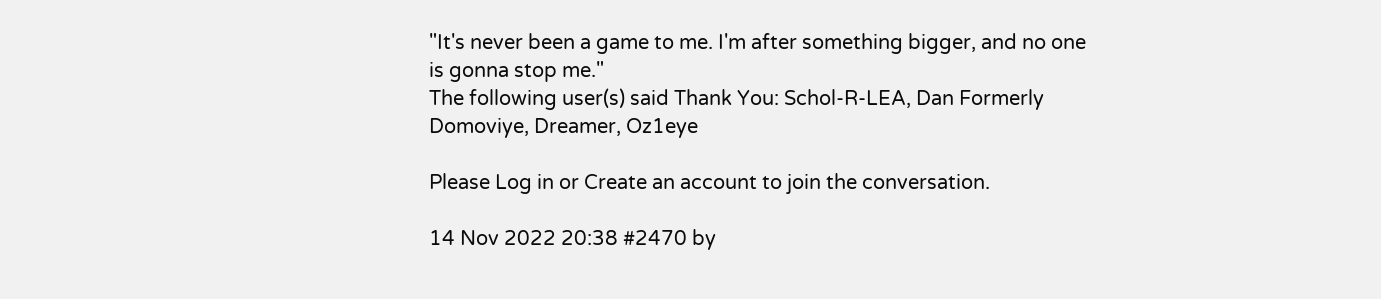"It's never been a game to me. I'm after something bigger, and no one is gonna stop me."
The following user(s) said Thank You: Schol-R-LEA, Dan Formerly Domoviye, Dreamer, Oz1eye

Please Log in or Create an account to join the conversation.

14 Nov 2022 20:38 #2470 by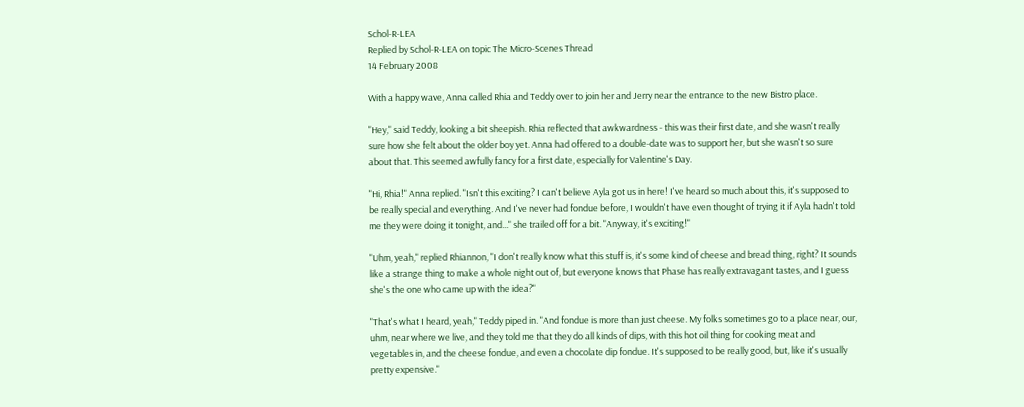Schol-R-LEA
Replied by Schol-R-LEA on topic The Micro-Scenes Thread
14 February 2008

With a happy wave, Anna called Rhia and Teddy over to join her and Jerry near the entrance to the new Bistro place.

"Hey," said Teddy, looking a bit sheepish. Rhia reflected that awkwardness - this was their first date, and she wasn't really sure how she felt about the older boy yet. Anna had offered to a double-date was to support her, but she wasn't so sure about that. This seemed awfully fancy for a first date, especially for Valentine's Day.

"Hi, Rhia!" Anna replied. "Isn't this exciting? I can't believe Ayla got us in here! I've heard so much about this, it's supposed to be really special and everything. And I've never had fondue before, I wouldn't have even thought of trying it if Ayla hadn't told me they were doing it tonight, and..." she trailed off for a bit. "Anyway, it's exciting!"

"Uhm, yeah," replied Rhiannon, "I don't really know what this stuff is, it's some kind of cheese and bread thing, right? It sounds like a strange thing to make a whole night out of, but everyone knows that Phase has really extravagant tastes, and I guess she's the one who came up with the idea?"

"That's what I heard, yeah," Teddy piped in. "And fondue is more than just cheese. My folks sometimes go to a place near, our, uhm, near where we live, and they told me that they do all kinds of dips, with this hot oil thing for cooking meat and vegetables in, and the cheese fondue, and even a chocolate dip fondue. It's supposed to be really good, but, like it's usually pretty expensive."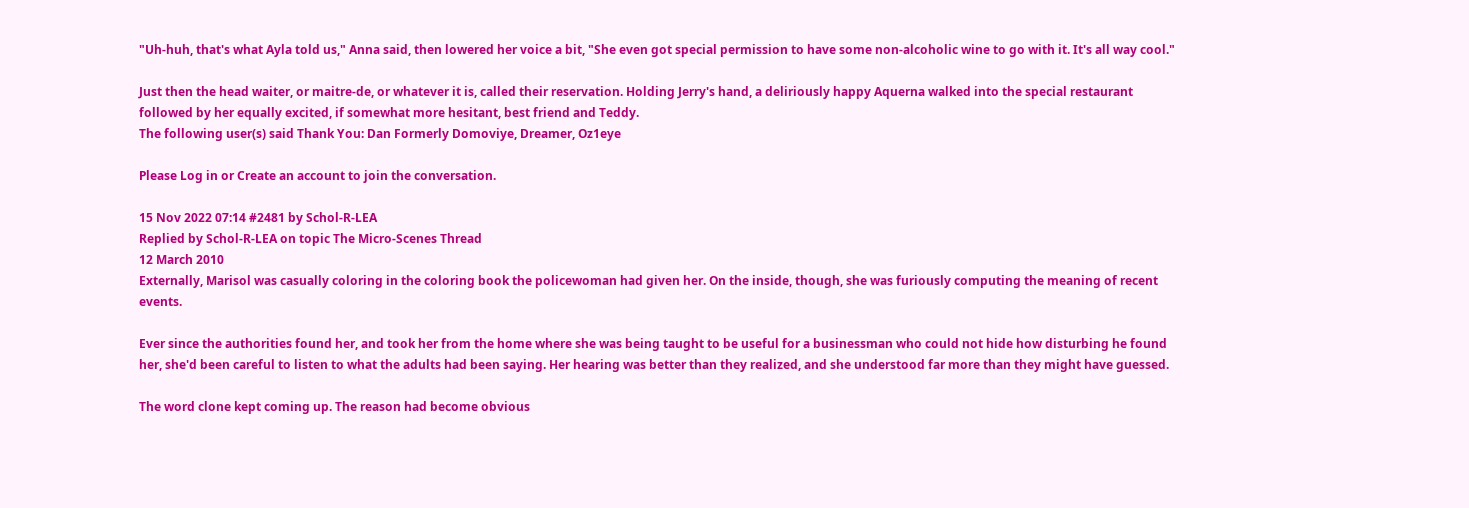"Uh-huh, that's what Ayla told us," Anna said, then lowered her voice a bit, "She even got special permission to have some non-alcoholic wine to go with it. It's all way cool."

Just then the head waiter, or maitre-de, or whatever it is, called their reservation. Holding Jerry's hand, a deliriously happy Aquerna walked into the special restaurant followed by her equally excited, if somewhat more hesitant, best friend and Teddy.
The following user(s) said Thank You: Dan Formerly Domoviye, Dreamer, Oz1eye

Please Log in or Create an account to join the conversation.

15 Nov 2022 07:14 #2481 by Schol-R-LEA
Replied by Schol-R-LEA on topic The Micro-Scenes Thread
12 March 2010
Externally, Marisol was casually coloring in the coloring book the policewoman had given her. On the inside, though, she was furiously computing the meaning of recent events.

Ever since the authorities found her, and took her from the home where she was being taught to be useful for a businessman who could not hide how disturbing he found her, she'd been careful to listen to what the adults had been saying. Her hearing was better than they realized, and she understood far more than they might have guessed.

The word clone kept coming up. The reason had become obvious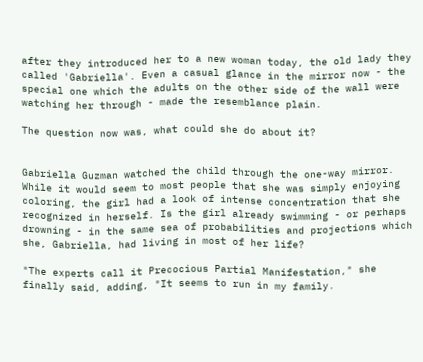after they introduced her to a new woman today, the old lady they called 'Gabriella'. Even a casual glance in the mirror now - the special one which the adults on the other side of the wall were watching her through - made the resemblance plain.

The question now was, what could she do about it?


Gabriella Guzman watched the child through the one-way mirror. While it would seem to most people that she was simply enjoying coloring, the girl had a look of intense concentration that she recognized in herself. Is the girl already swimming - or perhaps drowning - in the same sea of probabilities and projections which she, Gabriella, had living in most of her life?

"The experts call it Precocious Partial Manifestation," she finally said, adding, "It seems to run in my family.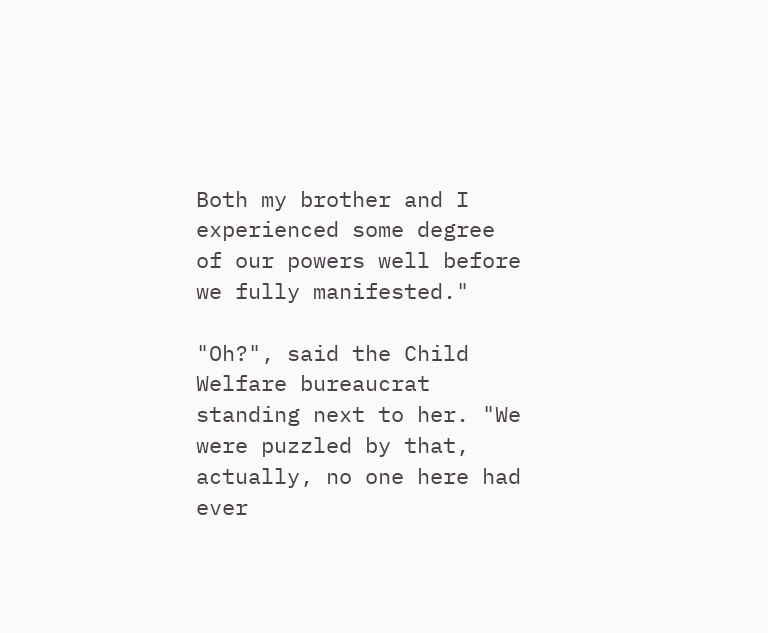Both my brother and I experienced some degree of our powers well before we fully manifested."

"Oh?", said the Child Welfare bureaucrat standing next to her. "We were puzzled by that, actually, no one here had ever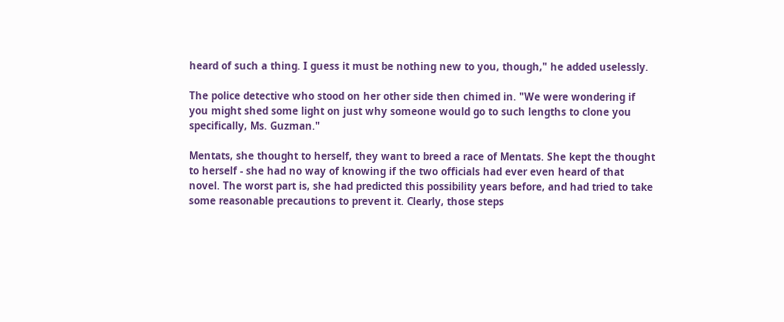heard of such a thing. I guess it must be nothing new to you, though," he added uselessly.

The police detective who stood on her other side then chimed in. "We were wondering if you might shed some light on just why someone would go to such lengths to clone you specifically, Ms. Guzman."

Mentats, she thought to herself, they want to breed a race of Mentats. She kept the thought to herself - she had no way of knowing if the two officials had ever even heard of that novel. The worst part is, she had predicted this possibility years before, and had tried to take some reasonable precautions to prevent it. Clearly, those steps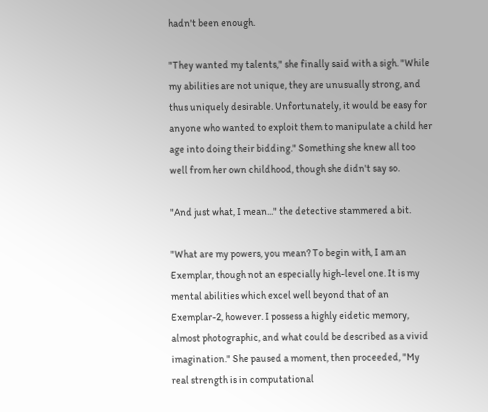hadn't been enough.

"They wanted my talents," she finally said with a sigh. "While my abilities are not unique, they are unusually strong, and thus uniquely desirable. Unfortunately, it would be easy for anyone who wanted to exploit them to manipulate a child her age into doing their bidding." Something she knew all too well from her own childhood, though she didn't say so.

"And just what, I mean..." the detective stammered a bit.

"What are my powers, you mean? To begin with, I am an Exemplar, though not an especially high-level one. It is my mental abilities which excel well beyond that of an Exemplar-2, however. I possess a highly eidetic memory, almost photographic, and what could be described as a vivid imagination." She paused a moment, then proceeded, "My real strength is in computational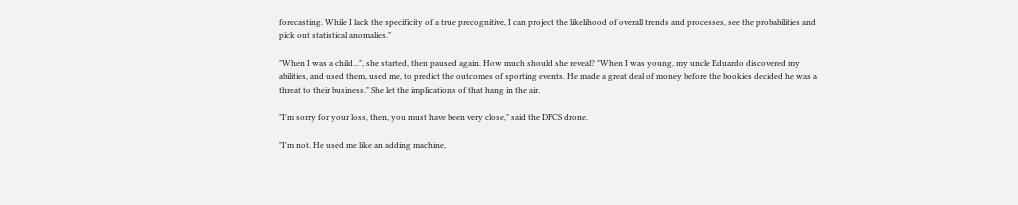forecasting. While I lack the specificity of a true precognitive, I can project the likelihood of overall trends and processes, see the probabilities and pick out statistical anomalies."

"When I was a child...", she started, then paused again. How much should she reveal? "When I was young, my uncle Eduardo discovered my abilities, and used them, used me, to predict the outcomes of sporting events. He made a great deal of money before the bookies decided he was a threat to their business." She let the implications of that hang in the air.

"I'm sorry for your loss, then, you must have been very close," said the DFCS drone.

"I'm not. He used me like an adding machine,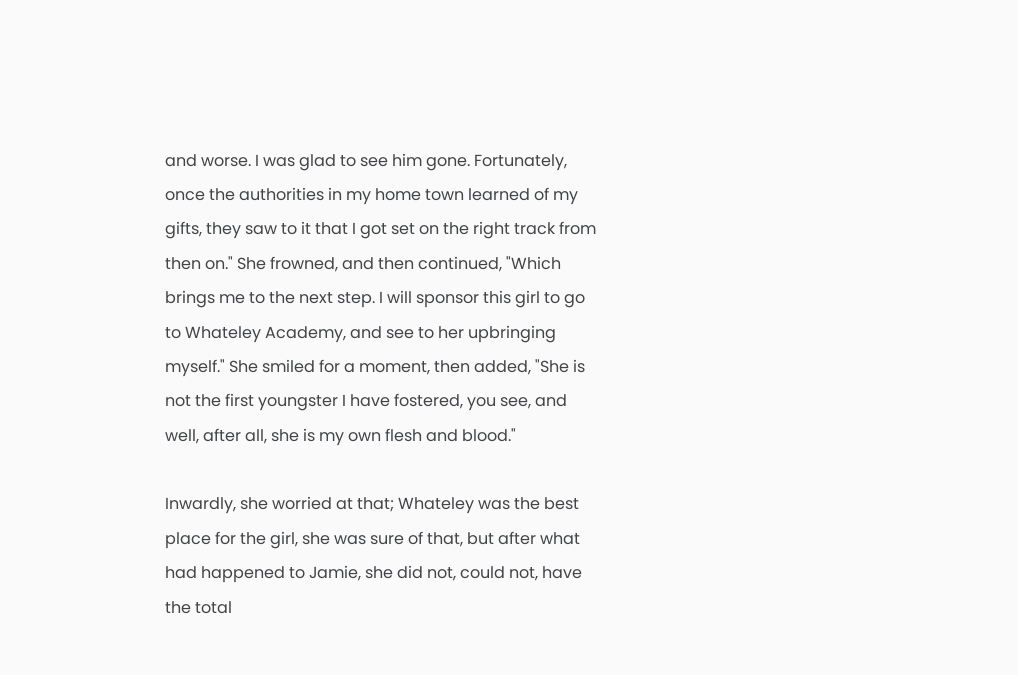and worse. I was glad to see him gone. Fortunately, once the authorities in my home town learned of my gifts, they saw to it that I got set on the right track from then on." She frowned, and then continued, "Which brings me to the next step. I will sponsor this girl to go to Whateley Academy, and see to her upbringing myself." She smiled for a moment, then added, "She is not the first youngster I have fostered, you see, and well, after all, she is my own flesh and blood."

Inwardly, she worried at that; Whateley was the best place for the girl, she was sure of that, but after what had happened to Jamie, she did not, could not, have the total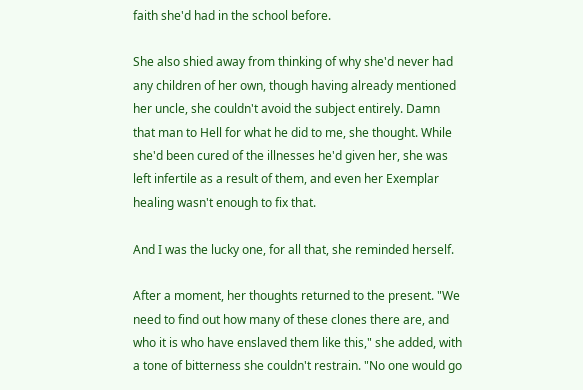faith she'd had in the school before.

She also shied away from thinking of why she'd never had any children of her own, though having already mentioned her uncle, she couldn't avoid the subject entirely. Damn that man to Hell for what he did to me, she thought. While she'd been cured of the illnesses he'd given her, she was left infertile as a result of them, and even her Exemplar healing wasn't enough to fix that.

And I was the lucky one, for all that, she reminded herself.

After a moment, her thoughts returned to the present. "We need to find out how many of these clones there are, and who it is who have enslaved them like this," she added, with a tone of bitterness she couldn't restrain. "No one would go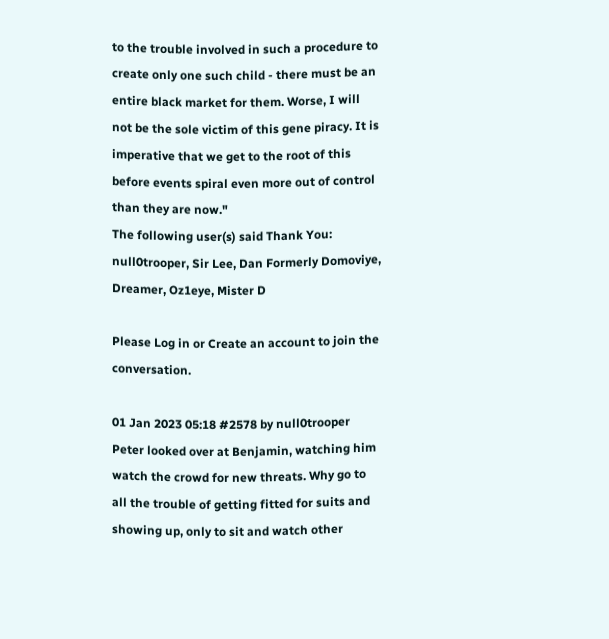to the trouble involved in such a procedure to create only one such child - there must be an entire black market for them. Worse, I will not be the sole victim of this gene piracy. It is imperative that we get to the root of this before events spiral even more out of control than they are now."
The following user(s) said Thank You: null0trooper, Sir Lee, Dan Formerly Domoviye, Dreamer, Oz1eye, Mister D

Please Log in or Create an account to join the conversation.

01 Jan 2023 05:18 #2578 by null0trooper
Peter looked over at Benjamin, watching him watch the crowd for new threats. Why go to all the trouble of getting fitted for suits and showing up, only to sit and watch other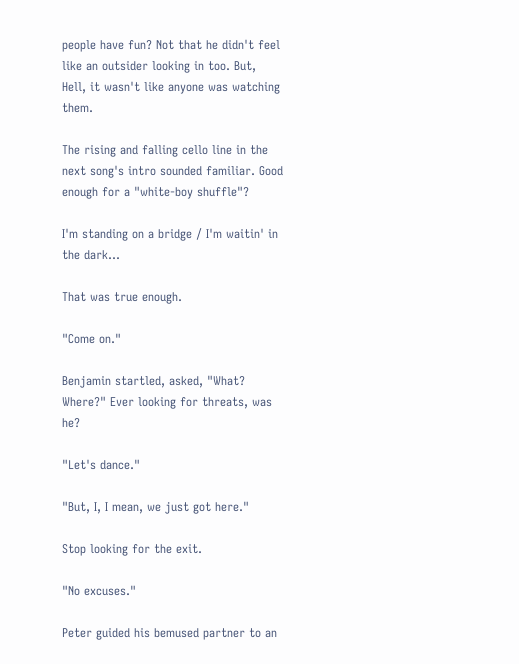people have fun? Not that he didn't feel like an outsider looking in too. But, Hell, it wasn't like anyone was watching them.

The rising and falling cello line in the next song's intro sounded familiar. Good enough for a "white-boy shuffle"?

I'm standing on a bridge / I'm waitin' in the dark...

That was true enough.

"Come on."

Benjamin startled, asked, "What? Where?" Ever looking for threats, was he?

"Let's dance."

"But, I, I mean, we just got here."

Stop looking for the exit.

"No excuses."

Peter guided his bemused partner to an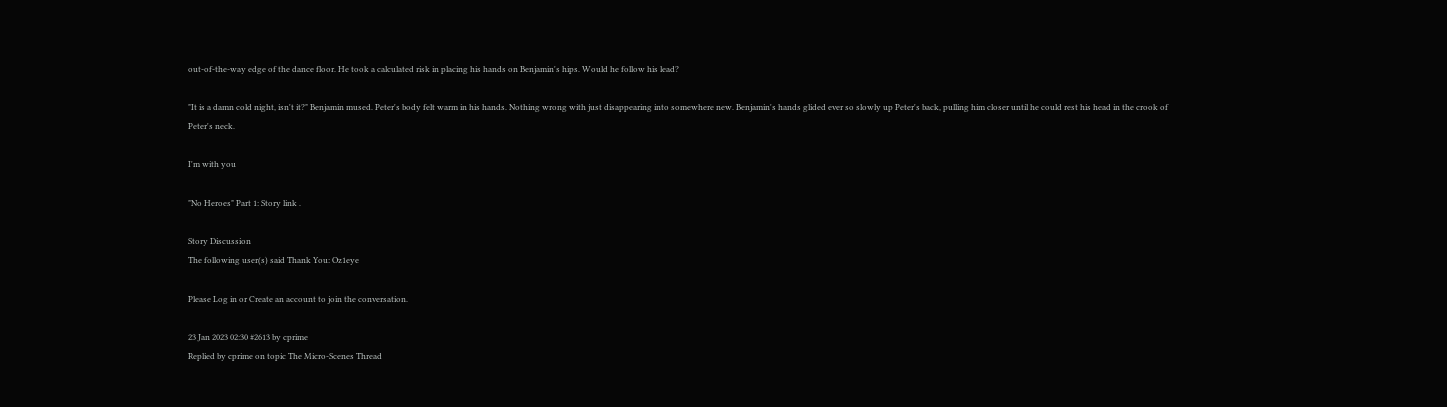out-of-the-way edge of the dance floor. He took a calculated risk in placing his hands on Benjamin's hips. Would he follow his lead?

"It is a damn cold night, isn't it?" Benjamin mused. Peter's body felt warm in his hands. Nothing wrong with just disappearing into somewhere new. Benjamin's hands glided ever so slowly up Peter's back, pulling him closer until he could rest his head in the crook of Peter's neck.

I'm with you

"No Heroes" Part 1: Story link .

Story Discussion
The following user(s) said Thank You: Oz1eye

Please Log in or Create an account to join the conversation.

23 Jan 2023 02:30 #2613 by cprime
Replied by cprime on topic The Micro-Scenes Thread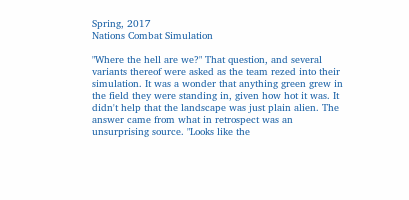Spring, 2017
Nations Combat Simulation

"Where the hell are we?" That question, and several variants thereof were asked as the team rezed into their simulation. It was a wonder that anything green grew in the field they were standing in, given how hot it was. It didn't help that the landscape was just plain alien. The answer came from what in retrospect was an unsurprising source. "Looks like the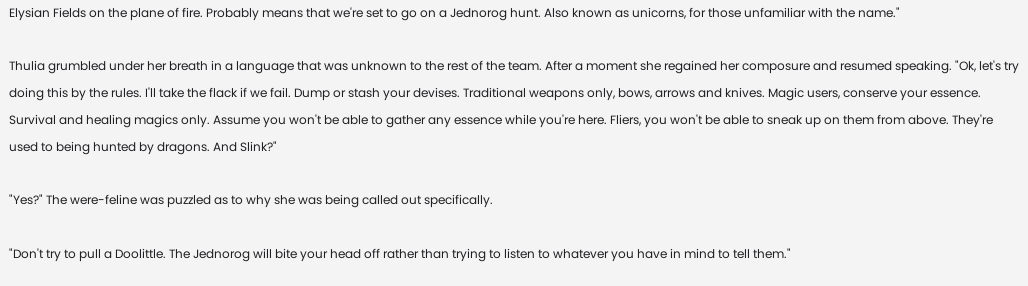Elysian Fields on the plane of fire. Probably means that we're set to go on a Jednorog hunt. Also known as unicorns, for those unfamiliar with the name."

Thulia grumbled under her breath in a language that was unknown to the rest of the team. After a moment she regained her composure and resumed speaking. "Ok, let's try doing this by the rules. I'll take the flack if we fail. Dump or stash your devises. Traditional weapons only, bows, arrows and knives. Magic users, conserve your essence. Survival and healing magics only. Assume you won't be able to gather any essence while you're here. Fliers, you won't be able to sneak up on them from above. They're used to being hunted by dragons. And Slink?"

"Yes?" The were-feline was puzzled as to why she was being called out specifically.

"Don't try to pull a Doolittle. The Jednorog will bite your head off rather than trying to listen to whatever you have in mind to tell them."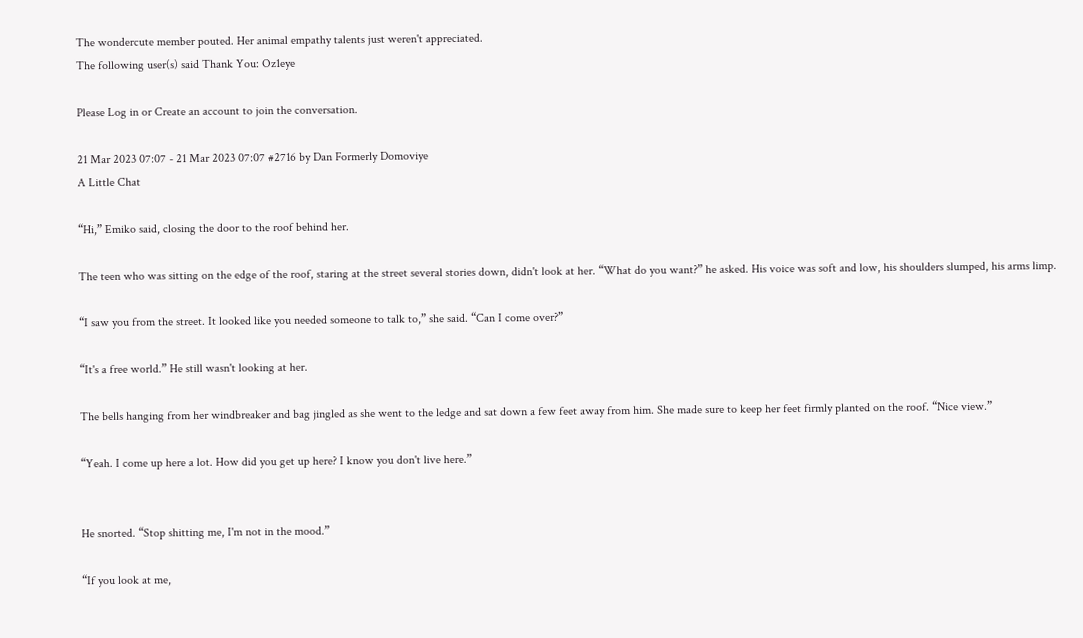The wondercute member pouted. Her animal empathy talents just weren't appreciated.
The following user(s) said Thank You: Oz1eye

Please Log in or Create an account to join the conversation.

21 Mar 2023 07:07 - 21 Mar 2023 07:07 #2716 by Dan Formerly Domoviye
A Little Chat

“Hi,” Emiko said, closing the door to the roof behind her.

The teen who was sitting on the edge of the roof, staring at the street several stories down, didn't look at her. “What do you want?” he asked. His voice was soft and low, his shoulders slumped, his arms limp.

“I saw you from the street. It looked like you needed someone to talk to,” she said. “Can I come over?”

“It's a free world.” He still wasn't looking at her.

The bells hanging from her windbreaker and bag jingled as she went to the ledge and sat down a few feet away from him. She made sure to keep her feet firmly planted on the roof. “Nice view.”

“Yeah. I come up here a lot. How did you get up here? I know you don't live here.”


He snorted. “Stop shitting me, I'm not in the mood.”

“If you look at me,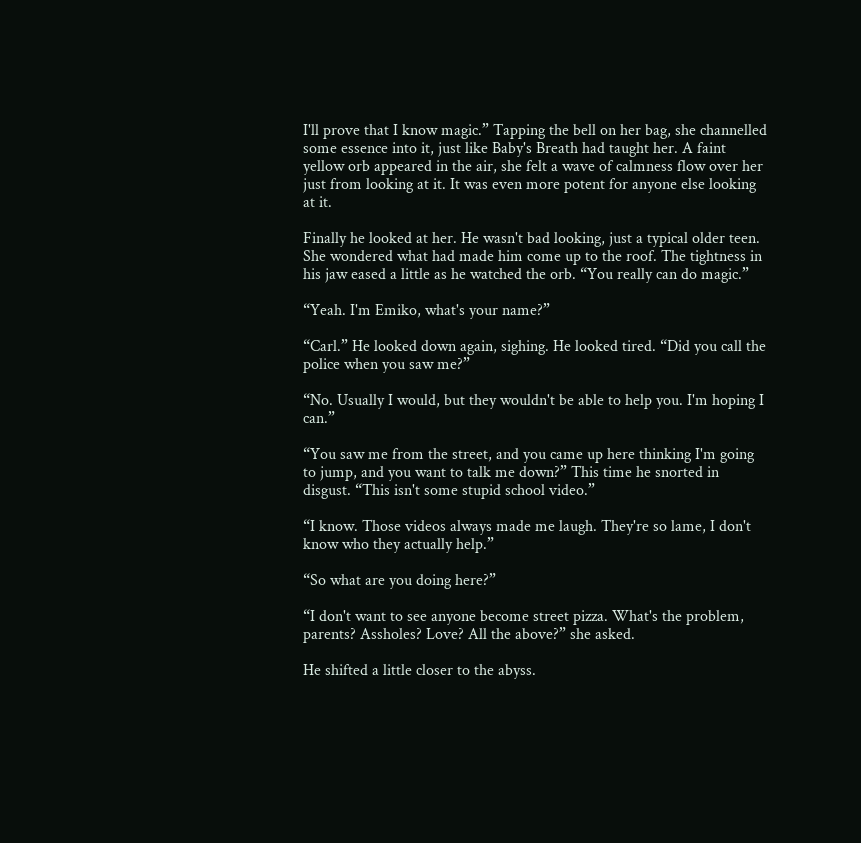I'll prove that I know magic.” Tapping the bell on her bag, she channelled some essence into it, just like Baby's Breath had taught her. A faint yellow orb appeared in the air, she felt a wave of calmness flow over her just from looking at it. It was even more potent for anyone else looking at it.

Finally he looked at her. He wasn't bad looking, just a typical older teen. She wondered what had made him come up to the roof. The tightness in his jaw eased a little as he watched the orb. “You really can do magic.”

“Yeah. I'm Emiko, what's your name?”

“Carl.” He looked down again, sighing. He looked tired. “Did you call the police when you saw me?”

“No. Usually I would, but they wouldn't be able to help you. I'm hoping I can.”

“You saw me from the street, and you came up here thinking I'm going to jump, and you want to talk me down?” This time he snorted in disgust. “This isn't some stupid school video.”

“I know. Those videos always made me laugh. They're so lame, I don't know who they actually help.”

“So what are you doing here?”

“I don't want to see anyone become street pizza. What's the problem, parents? Assholes? Love? All the above?” she asked.

He shifted a little closer to the abyss.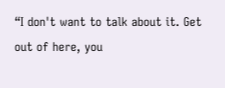“I don't want to talk about it. Get out of here, you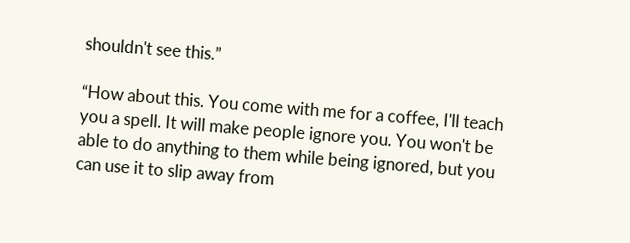shouldn't see this.”

“How about this. You come with me for a coffee, I'll teach you a spell. It will make people ignore you. You won't be able to do anything to them while being ignored, but you can use it to slip away from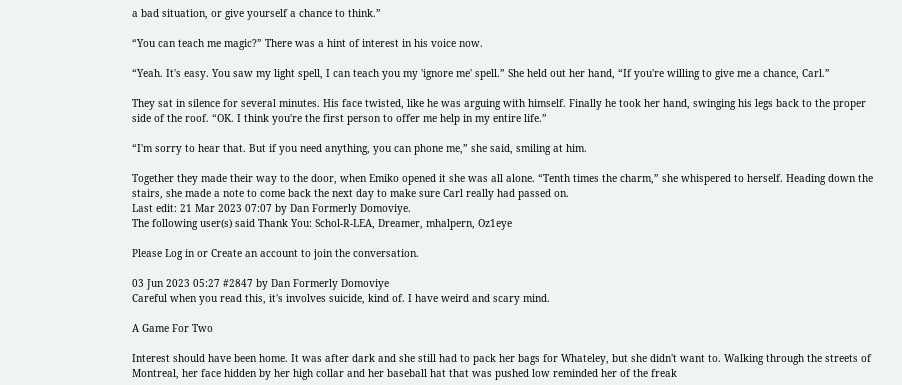a bad situation, or give yourself a chance to think.”

“You can teach me magic?” There was a hint of interest in his voice now.

“Yeah. It's easy. You saw my light spell, I can teach you my 'ignore me' spell.” She held out her hand, “If you're willing to give me a chance, Carl.”

They sat in silence for several minutes. His face twisted, like he was arguing with himself. Finally he took her hand, swinging his legs back to the proper side of the roof. “OK. I think you're the first person to offer me help in my entire life.”

“I'm sorry to hear that. But if you need anything, you can phone me,” she said, smiling at him.

Together they made their way to the door, when Emiko opened it she was all alone. “Tenth times the charm,” she whispered to herself. Heading down the stairs, she made a note to come back the next day to make sure Carl really had passed on.
Last edit: 21 Mar 2023 07:07 by Dan Formerly Domoviye.
The following user(s) said Thank You: Schol-R-LEA, Dreamer, mhalpern, Oz1eye

Please Log in or Create an account to join the conversation.

03 Jun 2023 05:27 #2847 by Dan Formerly Domoviye
Careful when you read this, it's involves suicide, kind of. I have weird and scary mind.

A Game For Two

Interest should have been home. It was after dark and she still had to pack her bags for Whateley, but she didn't want to. Walking through the streets of Montreal, her face hidden by her high collar and her baseball hat that was pushed low reminded her of the freak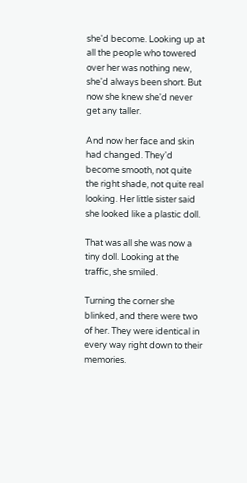she'd become. Looking up at all the people who towered over her was nothing new, she'd always been short. But now she knew she'd never get any taller.

And now her face and skin had changed. They'd become smooth, not quite the right shade, not quite real looking. Her little sister said she looked like a plastic doll.

That was all she was now a tiny doll. Looking at the traffic, she smiled.

Turning the corner she blinked, and there were two of her. They were identical in every way right down to their memories.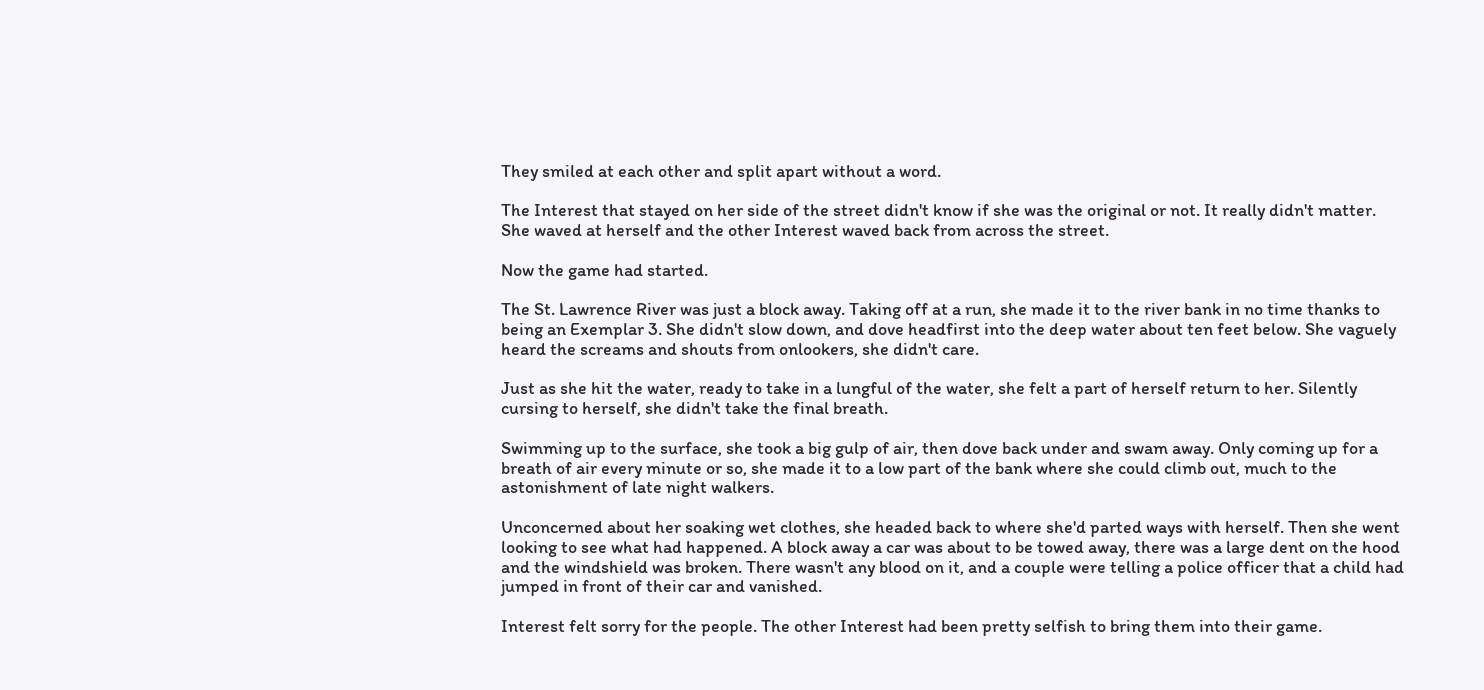They smiled at each other and split apart without a word.

The Interest that stayed on her side of the street didn't know if she was the original or not. It really didn't matter. She waved at herself and the other Interest waved back from across the street.

Now the game had started.

The St. Lawrence River was just a block away. Taking off at a run, she made it to the river bank in no time thanks to being an Exemplar 3. She didn't slow down, and dove headfirst into the deep water about ten feet below. She vaguely heard the screams and shouts from onlookers, she didn't care.

Just as she hit the water, ready to take in a lungful of the water, she felt a part of herself return to her. Silently cursing to herself, she didn't take the final breath.

Swimming up to the surface, she took a big gulp of air, then dove back under and swam away. Only coming up for a breath of air every minute or so, she made it to a low part of the bank where she could climb out, much to the astonishment of late night walkers.

Unconcerned about her soaking wet clothes, she headed back to where she'd parted ways with herself. Then she went looking to see what had happened. A block away a car was about to be towed away, there was a large dent on the hood and the windshield was broken. There wasn't any blood on it, and a couple were telling a police officer that a child had jumped in front of their car and vanished.

Interest felt sorry for the people. The other Interest had been pretty selfish to bring them into their game.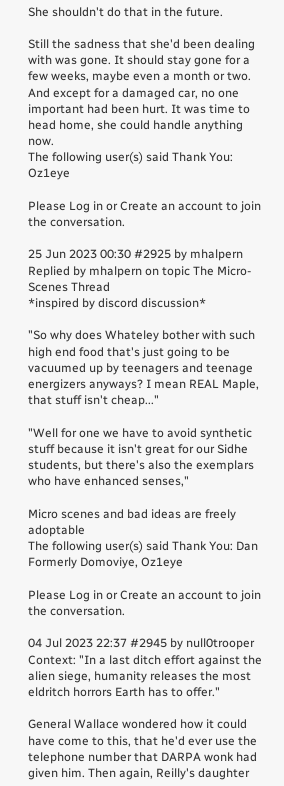She shouldn't do that in the future.

Still the sadness that she'd been dealing with was gone. It should stay gone for a few weeks, maybe even a month or two. And except for a damaged car, no one important had been hurt. It was time to head home, she could handle anything now.
The following user(s) said Thank You: Oz1eye

Please Log in or Create an account to join the conversation.

25 Jun 2023 00:30 #2925 by mhalpern
Replied by mhalpern on topic The Micro-Scenes Thread
*inspired by discord discussion*

"So why does Whateley bother with such high end food that's just going to be vacuumed up by teenagers and teenage energizers anyways? I mean REAL Maple, that stuff isn't cheap..."

"Well for one we have to avoid synthetic stuff because it isn't great for our Sidhe students, but there's also the exemplars who have enhanced senses,"

Micro scenes and bad ideas are freely adoptable
The following user(s) said Thank You: Dan Formerly Domoviye, Oz1eye

Please Log in or Create an account to join the conversation.

04 Jul 2023 22:37 #2945 by null0trooper
Context: "In a last ditch effort against the alien siege, humanity releases the most eldritch horrors Earth has to offer."

General Wallace wondered how it could have come to this, that he'd ever use the telephone number that DARPA wonk had given him. Then again, Reilly's daughter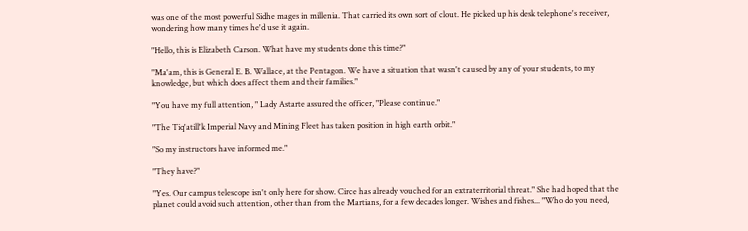was one of the most powerful Sidhe mages in millenia. That carried its own sort of clout. He picked up his desk telephone's receiver, wondering how many times he'd use it again.

"Hello, this is Elizabeth Carson. What have my students done this time?"

"Ma'am, this is General E. B. Wallace, at the Pentagon. We have a situation that wasn't caused by any of your students, to my knowledge, but which does affect them and their families."

"You have my full attention, " Lady Astarte assured the officer, "Please continue."

"The Tiq'atill'k Imperial Navy and Mining Fleet has taken position in high earth orbit."

"So my instructors have informed me."

"They have?"

"Yes. Our campus telescope isn't only here for show. Circe has already vouched for an extraterritorial threat." She had hoped that the planet could avoid such attention, other than from the Martians, for a few decades longer. Wishes and fishes... "Who do you need,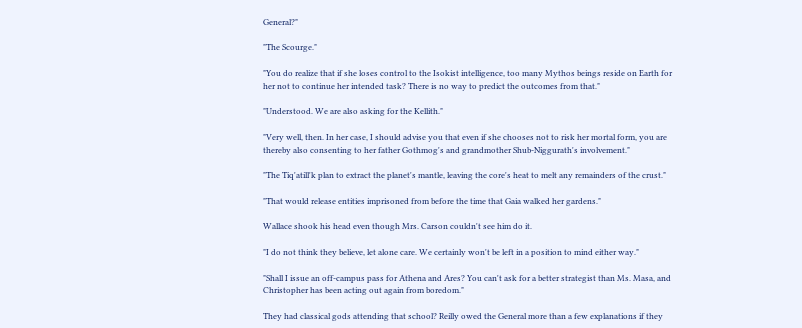General?"

"The Scourge."

"You do realize that if she loses control to the Isokist intelligence, too many Mythos beings reside on Earth for her not to continue her intended task? There is no way to predict the outcomes from that."

"Understood. We are also asking for the Kellith."

"Very well, then. In her case, I should advise you that even if she chooses not to risk her mortal form, you are thereby also consenting to her father Gothmog's and grandmother Shub-Niggurath's involvement."

"The Tiq'atill'k plan to extract the planet's mantle, leaving the core's heat to melt any remainders of the crust."

"That would release entities imprisoned from before the time that Gaia walked her gardens."

Wallace shook his head even though Mrs. Carson couldn't see him do it.

"I do not think they believe, let alone care. We certainly won't be left in a position to mind either way."

"Shall I issue an off-campus pass for Athena and Ares? You can't ask for a better strategist than Ms. Masa, and Christopher has been acting out again from boredom."

They had classical gods attending that school? Reilly owed the General more than a few explanations if they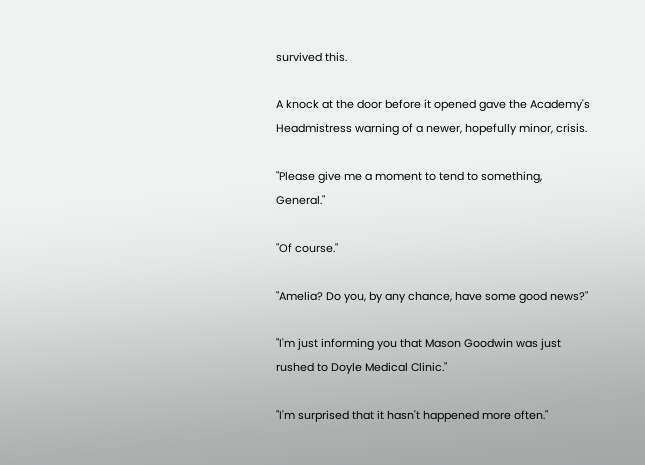survived this.

A knock at the door before it opened gave the Academy's Headmistress warning of a newer, hopefully minor, crisis.

"Please give me a moment to tend to something, General."

"Of course."

"Amelia? Do you, by any chance, have some good news?"

"I'm just informing you that Mason Goodwin was just rushed to Doyle Medical Clinic."

"I'm surprised that it hasn't happened more often."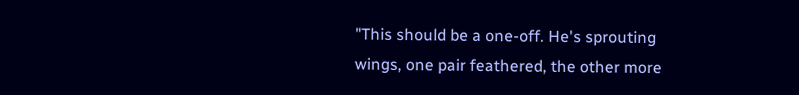"This should be a one-off. He's sprouting wings, one pair feathered, the other more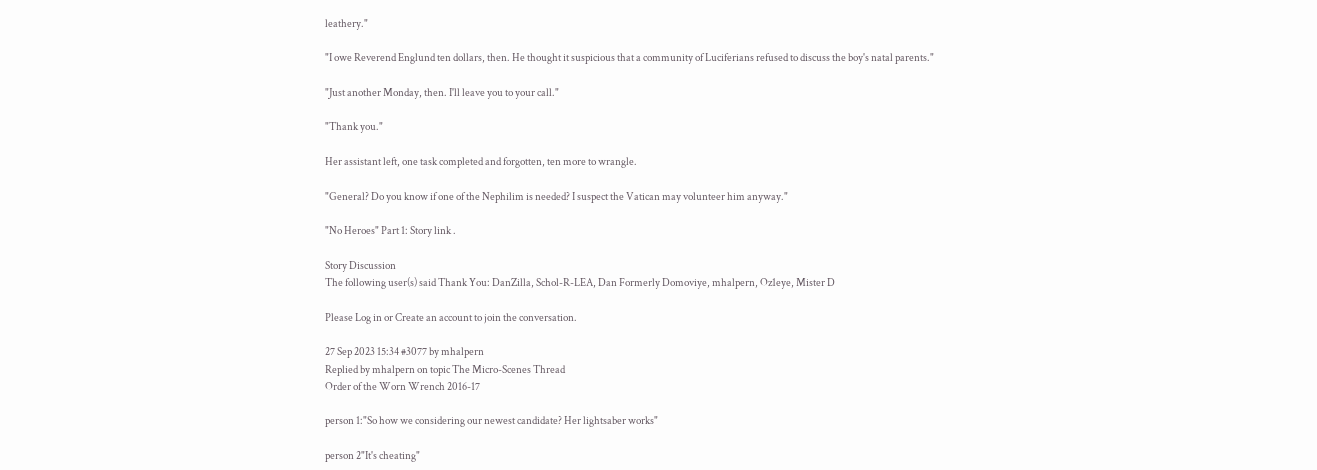leathery."

"I owe Reverend Englund ten dollars, then. He thought it suspicious that a community of Luciferians refused to discuss the boy's natal parents."

"Just another Monday, then. I'll leave you to your call."

"Thank you."

Her assistant left, one task completed and forgotten, ten more to wrangle.

"General? Do you know if one of the Nephilim is needed? I suspect the Vatican may volunteer him anyway."

"No Heroes" Part 1: Story link .

Story Discussion
The following user(s) said Thank You: DanZilla, Schol-R-LEA, Dan Formerly Domoviye, mhalpern, Oz1eye, Mister D

Please Log in or Create an account to join the conversation.

27 Sep 2023 15:34 #3077 by mhalpern
Replied by mhalpern on topic The Micro-Scenes Thread
Order of the Worn Wrench 2016-17

person 1:"So how we considering our newest candidate? Her lightsaber works"

person 2"It's cheating"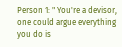Person 1: " You're a devisor, one could argue everything you do is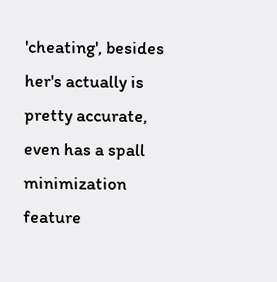'cheating', besides her's actually is pretty accurate, even has a spall minimization feature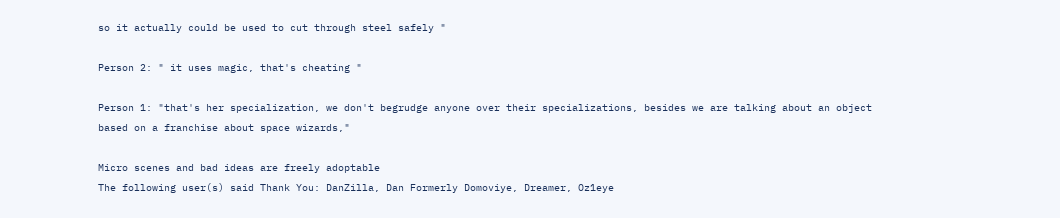so it actually could be used to cut through steel safely "

Person 2: " it uses magic, that's cheating "

Person 1: "that's her specialization, we don't begrudge anyone over their specializations, besides we are talking about an object based on a franchise about space wizards,"

Micro scenes and bad ideas are freely adoptable
The following user(s) said Thank You: DanZilla, Dan Formerly Domoviye, Dreamer, Oz1eye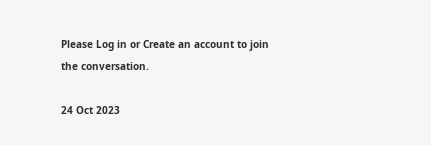Please Log in or Create an account to join the conversation.

24 Oct 2023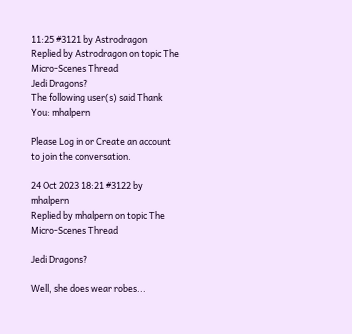11:25 #3121 by Astrodragon
Replied by Astrodragon on topic The Micro-Scenes Thread
Jedi Dragons?
The following user(s) said Thank You: mhalpern

Please Log in or Create an account to join the conversation.

24 Oct 2023 18:21 #3122 by mhalpern
Replied by mhalpern on topic The Micro-Scenes Thread

Jedi Dragons?

Well, she does wear robes...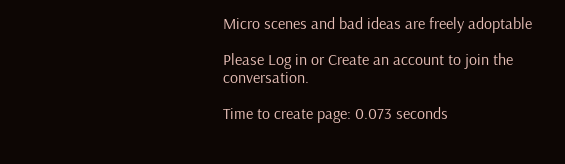Micro scenes and bad ideas are freely adoptable

Please Log in or Create an account to join the conversation.

Time to create page: 0.073 seconds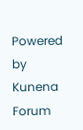Powered by Kunena Forum